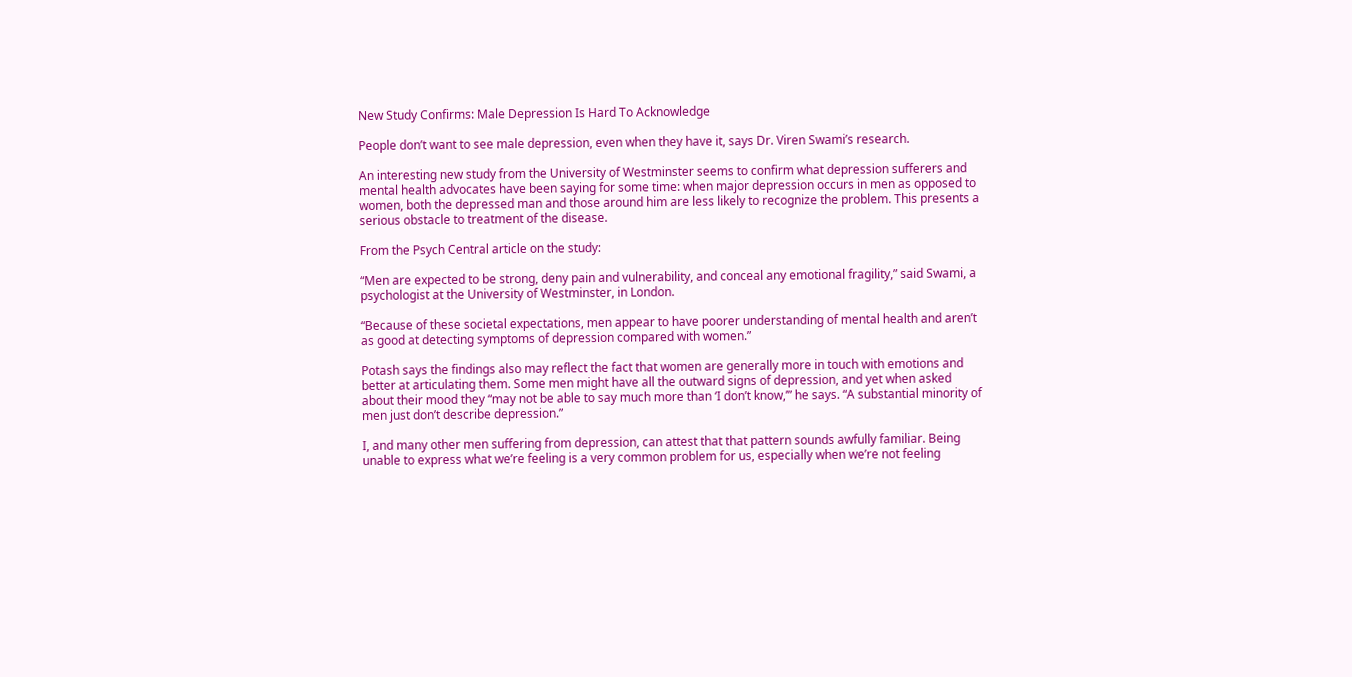New Study Confirms: Male Depression Is Hard To Acknowledge

People don’t want to see male depression, even when they have it, says Dr. Viren Swami’s research.

An interesting new study from the University of Westminster seems to confirm what depression sufferers and mental health advocates have been saying for some time: when major depression occurs in men as opposed to women, both the depressed man and those around him are less likely to recognize the problem. This presents a serious obstacle to treatment of the disease.

From the Psych Central article on the study:

“Men are expected to be strong, deny pain and vulnerability, and conceal any emotional fragility,” said Swami, a psychologist at the University of Westminster, in London.

“Because of these societal expectations, men appear to have poorer understanding of mental health and aren’t as good at detecting symptoms of depression compared with women.”

Potash says the findings also may reflect the fact that women are generally more in touch with emotions and better at articulating them. Some men might have all the outward signs of depression, and yet when asked about their mood they “may not be able to say much more than ‘I don’t know,’” he says. “A substantial minority of men just don’t describe depression.”

I, and many other men suffering from depression, can attest that that pattern sounds awfully familiar. Being unable to express what we’re feeling is a very common problem for us, especially when we’re not feeling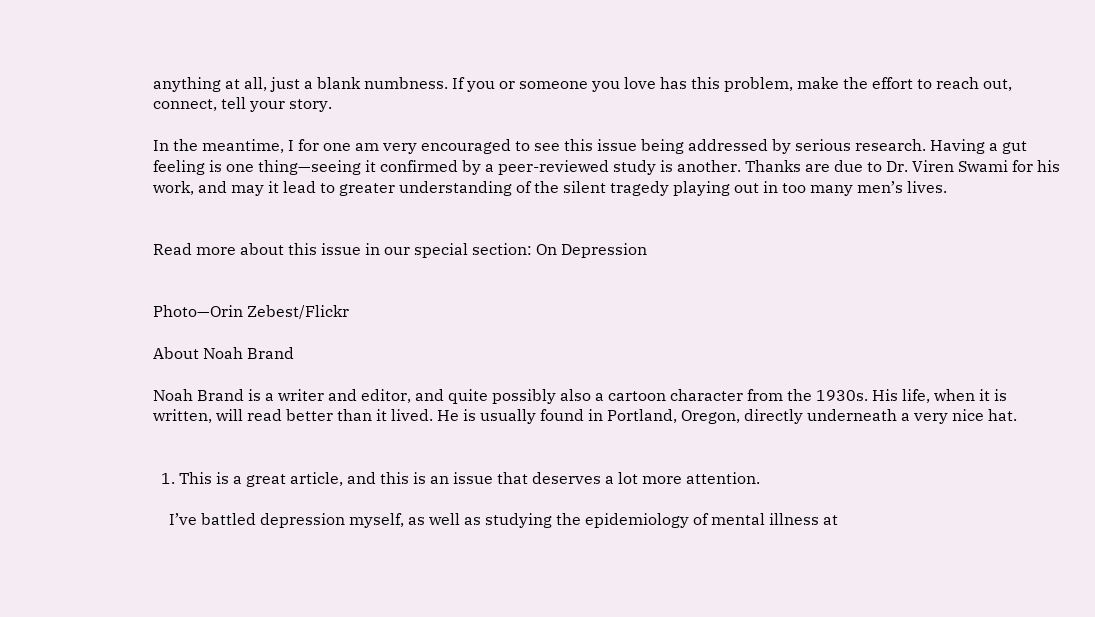anything at all, just a blank numbness. If you or someone you love has this problem, make the effort to reach out, connect, tell your story.

In the meantime, I for one am very encouraged to see this issue being addressed by serious research. Having a gut feeling is one thing—seeing it confirmed by a peer-reviewed study is another. Thanks are due to Dr. Viren Swami for his work, and may it lead to greater understanding of the silent tragedy playing out in too many men’s lives.


Read more about this issue in our special section: On Depression


Photo—Orin Zebest/Flickr

About Noah Brand

Noah Brand is a writer and editor, and quite possibly also a cartoon character from the 1930s. His life, when it is written, will read better than it lived. He is usually found in Portland, Oregon, directly underneath a very nice hat.


  1. This is a great article, and this is an issue that deserves a lot more attention.

    I’ve battled depression myself, as well as studying the epidemiology of mental illness at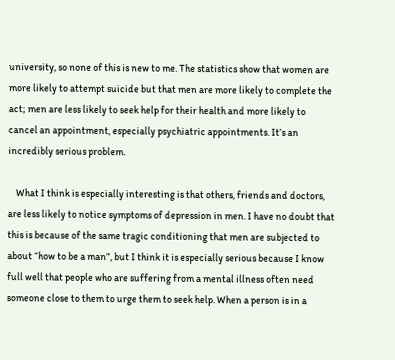university, so none of this is new to me. The statistics show that women are more likely to attempt suicide but that men are more likely to complete the act; men are less likely to seek help for their health and more likely to cancel an appointment, especially psychiatric appointments. It’s an incredibly serious problem.

    What I think is especially interesting is that others, friends and doctors, are less likely to notice symptoms of depression in men. I have no doubt that this is because of the same tragic conditioning that men are subjected to about “how to be a man”, but I think it is especially serious because I know full well that people who are suffering from a mental illness often need someone close to them to urge them to seek help. When a person is in a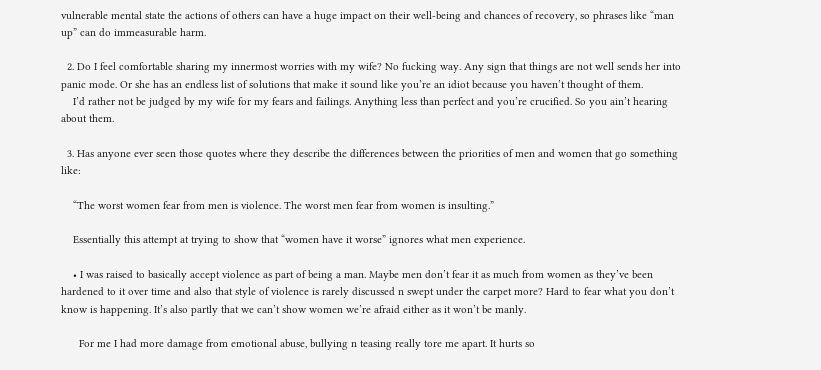vulnerable mental state the actions of others can have a huge impact on their well-being and chances of recovery, so phrases like “man up” can do immeasurable harm.

  2. Do I feel comfortable sharing my innermost worries with my wife? No fucking way. Any sign that things are not well sends her into panic mode. Or she has an endless list of solutions that make it sound like you’re an idiot because you haven’t thought of them.
    I’d rather not be judged by my wife for my fears and failings. Anything less than perfect and you’re crucified. So you ain’t hearing about them.

  3. Has anyone ever seen those quotes where they describe the differences between the priorities of men and women that go something like:

    “The worst women fear from men is violence. The worst men fear from women is insulting.”

    Essentially this attempt at trying to show that “women have it worse” ignores what men experience.

    • I was raised to basically accept violence as part of being a man. Maybe men don’t fear it as much from women as they’ve been hardened to it over time and also that style of violence is rarely discussed n swept under the carpet more? Hard to fear what you don’t know is happening. It’s also partly that we can’t show women we’re afraid either as it won’t be manly.

      For me I had more damage from emotional abuse, bullying n teasing really tore me apart. It hurts so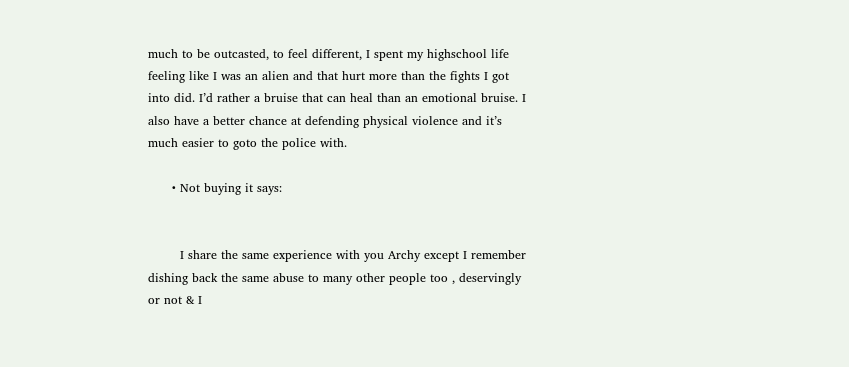much to be outcasted, to feel different, I spent my highschool life feeling like I was an alien and that hurt more than the fights I got into did. I’d rather a bruise that can heal than an emotional bruise. I also have a better chance at defending physical violence and it’s much easier to goto the police with.

      • Not buying it says:


        I share the same experience with you Archy except I remember dishing back the same abuse to many other people too , deservingly or not & I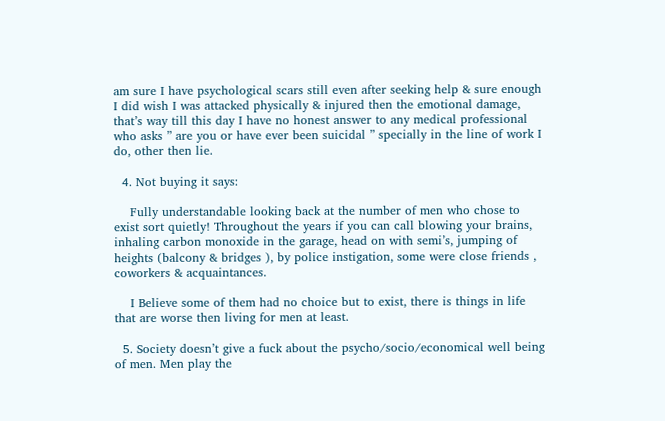am sure I have psychological scars still even after seeking help & sure enough I did wish I was attacked physically & injured then the emotional damage, that’s way till this day I have no honest answer to any medical professional who asks ” are you or have ever been suicidal ” specially in the line of work I do, other then lie.

  4. Not buying it says:

    Fully understandable looking back at the number of men who chose to exist sort quietly! Throughout the years if you can call blowing your brains, inhaling carbon monoxide in the garage, head on with semi’s, jumping of heights (balcony & bridges ), by police instigation, some were close friends , coworkers & acquaintances.

    I Believe some of them had no choice but to exist, there is things in life that are worse then living for men at least.

  5. Society doesn’t give a fuck about the psycho/socio/economical well being of men. Men play the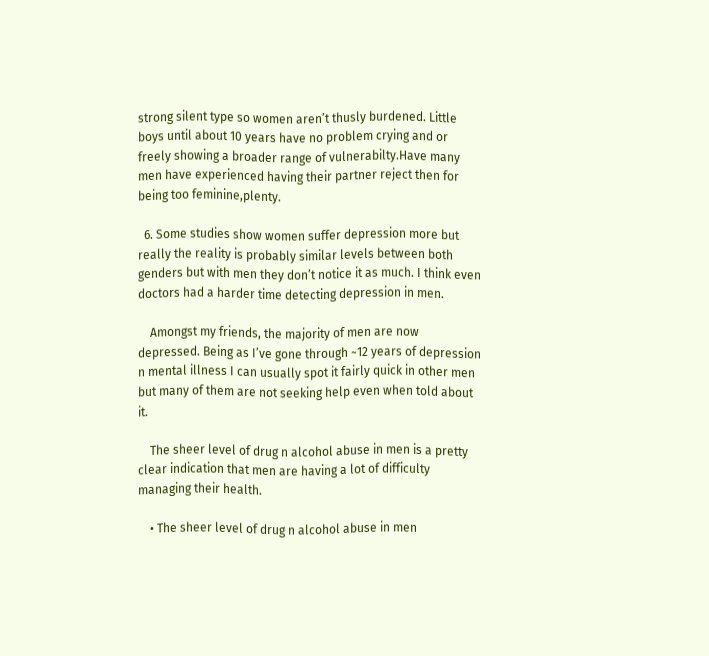strong silent type so women aren’t thusly burdened. Little boys until about 10 years have no problem crying and or freely showing a broader range of vulnerabilty.Have many men have experienced having their partner reject then for being too feminine,plenty.

  6. Some studies show women suffer depression more but really the reality is probably similar levels between both genders but with men they don’t notice it as much. I think even doctors had a harder time detecting depression in men.

    Amongst my friends, the majority of men are now depressed. Being as I’ve gone through ~12 years of depression n mental illness I can usually spot it fairly quick in other men but many of them are not seeking help even when told about it.

    The sheer level of drug n alcohol abuse in men is a pretty clear indication that men are having a lot of difficulty managing their health.

    • The sheer level of drug n alcohol abuse in men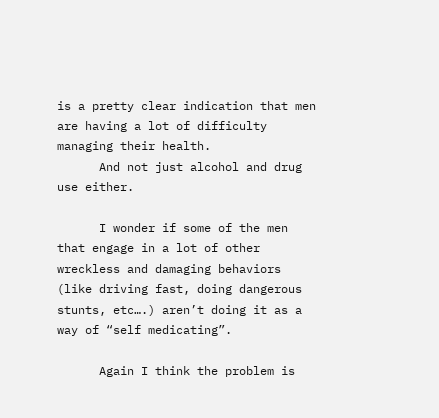is a pretty clear indication that men are having a lot of difficulty managing their health.
      And not just alcohol and drug use either.

      I wonder if some of the men that engage in a lot of other wreckless and damaging behaviors (like driving fast, doing dangerous stunts, etc….) aren’t doing it as a way of “self medicating”.

      Again I think the problem is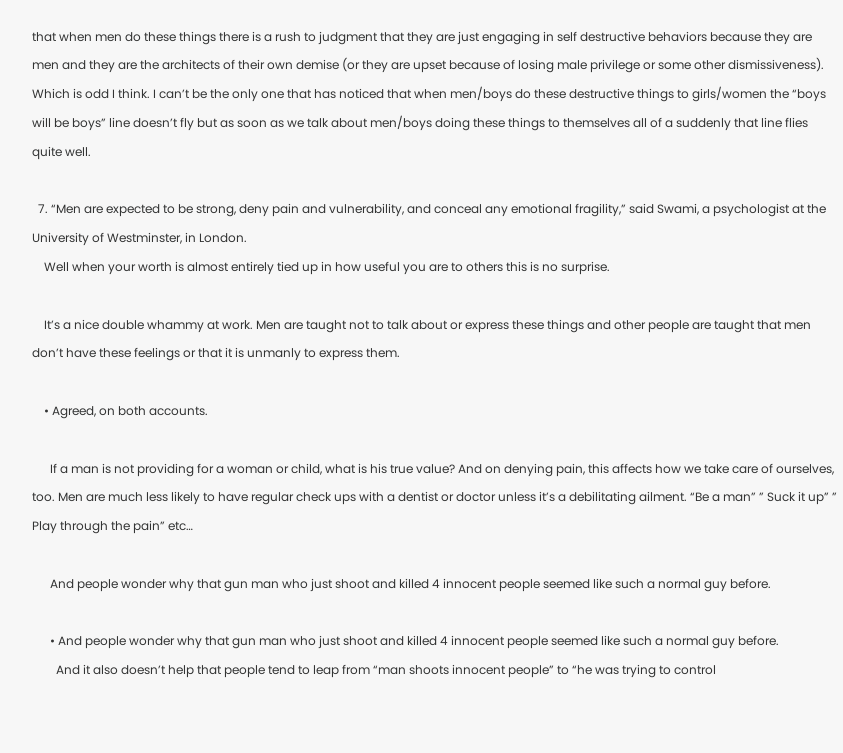that when men do these things there is a rush to judgment that they are just engaging in self destructive behaviors because they are men and they are the architects of their own demise (or they are upset because of losing male privilege or some other dismissiveness). Which is odd I think. I can’t be the only one that has noticed that when men/boys do these destructive things to girls/women the “boys will be boys” line doesn’t fly but as soon as we talk about men/boys doing these things to themselves all of a suddenly that line flies quite well.

  7. “Men are expected to be strong, deny pain and vulnerability, and conceal any emotional fragility,” said Swami, a psychologist at the University of Westminster, in London.
    Well when your worth is almost entirely tied up in how useful you are to others this is no surprise.

    It’s a nice double whammy at work. Men are taught not to talk about or express these things and other people are taught that men don’t have these feelings or that it is unmanly to express them.

    • Agreed, on both accounts.

      If a man is not providing for a woman or child, what is his true value? And on denying pain, this affects how we take care of ourselves, too. Men are much less likely to have regular check ups with a dentist or doctor unless it’s a debilitating ailment. “Be a man” ” Suck it up” ” Play through the pain” etc…

      And people wonder why that gun man who just shoot and killed 4 innocent people seemed like such a normal guy before.

      • And people wonder why that gun man who just shoot and killed 4 innocent people seemed like such a normal guy before.
        And it also doesn’t help that people tend to leap from “man shoots innocent people” to “he was trying to control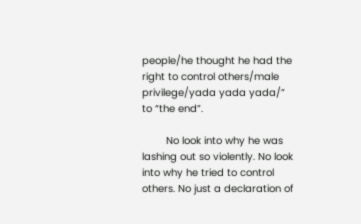people/he thought he had the right to control others/male privilege/yada yada yada/” to “the end”.

        No look into why he was lashing out so violently. No look into why he tried to control others. No just a declaration of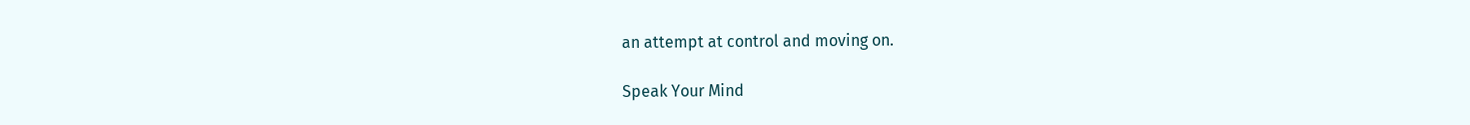an attempt at control and moving on.

Speak Your Mind